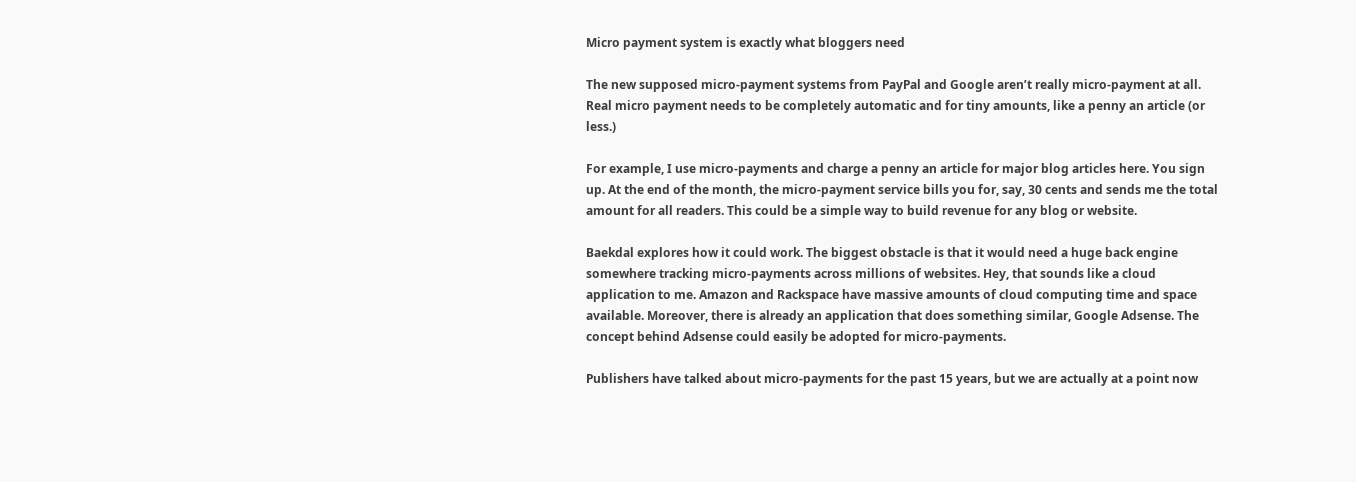Micro payment system is exactly what bloggers need

The new supposed micro-payment systems from PayPal and Google aren’t really micro-payment at all. Real micro payment needs to be completely automatic and for tiny amounts, like a penny an article (or less.)

For example, I use micro-payments and charge a penny an article for major blog articles here. You sign up. At the end of the month, the micro-payment service bills you for, say, 30 cents and sends me the total amount for all readers. This could be a simple way to build revenue for any blog or website.

Baekdal explores how it could work. The biggest obstacle is that it would need a huge back engine somewhere tracking micro-payments across millions of websites. Hey, that sounds like a cloud application to me. Amazon and Rackspace have massive amounts of cloud computing time and space available. Moreover, there is already an application that does something similar, Google Adsense. The concept behind Adsense could easily be adopted for micro-payments.

Publishers have talked about micro-payments for the past 15 years, but we are actually at a point now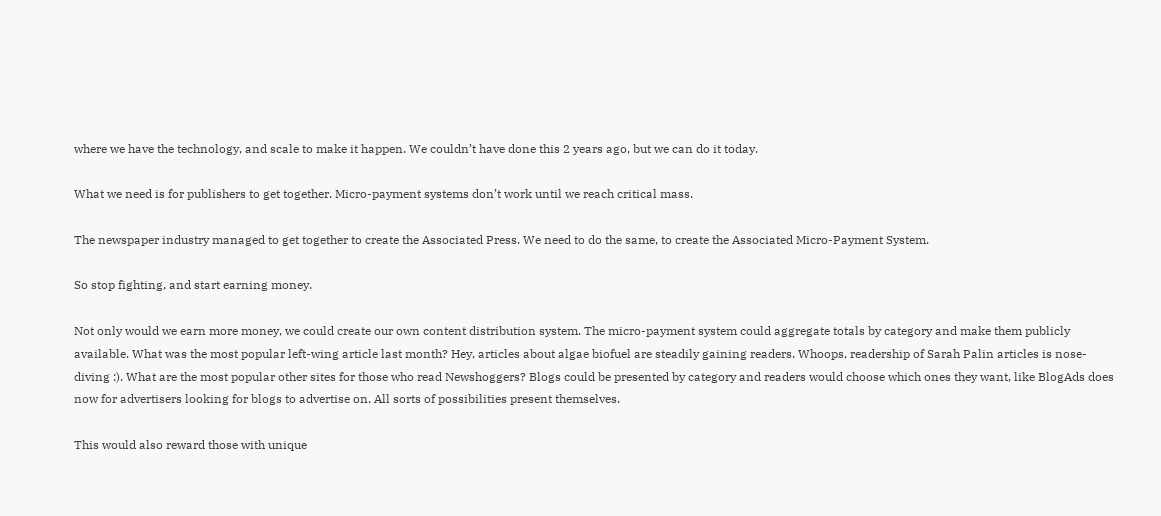where we have the technology, and scale to make it happen. We couldn’t have done this 2 years ago, but we can do it today.

What we need is for publishers to get together. Micro-payment systems don’t work until we reach critical mass.

The newspaper industry managed to get together to create the Associated Press. We need to do the same, to create the Associated Micro-Payment System.

So stop fighting, and start earning money.

Not only would we earn more money, we could create our own content distribution system. The micro-payment system could aggregate totals by category and make them publicly available. What was the most popular left-wing article last month? Hey, articles about algae biofuel are steadily gaining readers. Whoops, readership of Sarah Palin articles is nose-diving :). What are the most popular other sites for those who read Newshoggers? Blogs could be presented by category and readers would choose which ones they want, like BlogAds does now for advertisers looking for blogs to advertise on. All sorts of possibilities present themselves.

This would also reward those with unique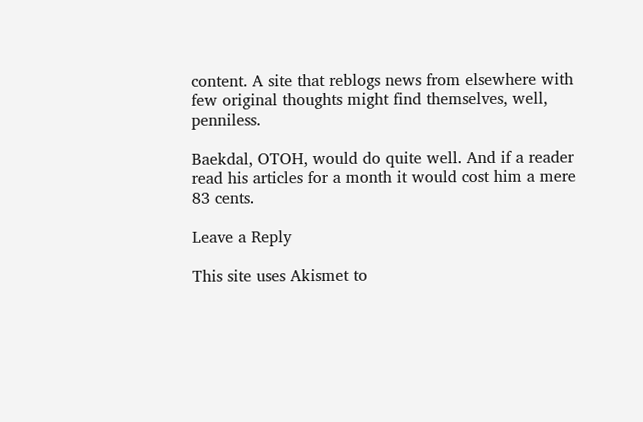content. A site that reblogs news from elsewhere with few original thoughts might find themselves, well, penniless.

Baekdal, OTOH, would do quite well. And if a reader read his articles for a month it would cost him a mere 83 cents.

Leave a Reply

This site uses Akismet to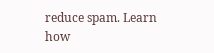reduce spam. Learn how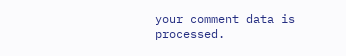your comment data is processed.